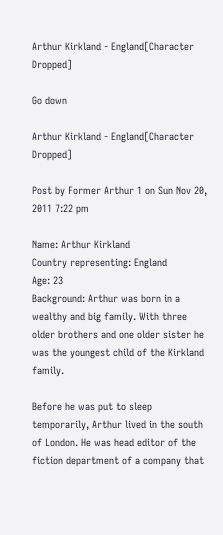Arthur Kirkland - England[Character Dropped]

Go down

Arthur Kirkland - England[Character Dropped]

Post by Former Arthur 1 on Sun Nov 20, 2011 7:22 pm

Name: Arthur Kirkland
Country representing: England
Age: 23
Background: Arthur was born in a wealthy and big family. With three older brothers and one older sister he was the youngest child of the Kirkland family.

Before he was put to sleep temporarily, Arthur lived in the south of London. He was head editor of the fiction department of a company that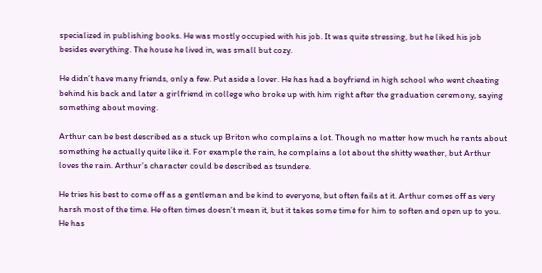specialized in publishing books. He was mostly occupied with his job. It was quite stressing, but he liked his job besides everything. The house he lived in, was small but cozy.

He didn’t have many friends, only a few. Put aside a lover. He has had a boyfriend in high school who went cheating behind his back and later a girlfriend in college who broke up with him right after the graduation ceremony, saying something about moving.

Arthur can be best described as a stuck up Briton who complains a lot. Though no matter how much he rants about something he actually quite like it. For example the rain, he complains a lot about the shitty weather, but Arthur loves the rain. Arthur’s character could be described as tsundere.

He tries his best to come off as a gentleman and be kind to everyone, but often fails at it. Arthur comes off as very harsh most of the time. He often times doesn’t mean it, but it takes some time for him to soften and open up to you. He has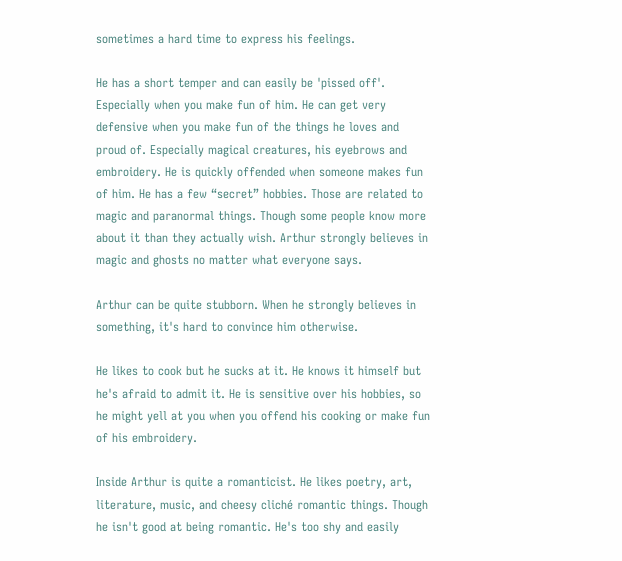sometimes a hard time to express his feelings.

He has a short temper and can easily be 'pissed off'. Especially when you make fun of him. He can get very defensive when you make fun of the things he loves and proud of. Especially magical creatures, his eyebrows and embroidery. He is quickly offended when someone makes fun of him. He has a few “secret” hobbies. Those are related to magic and paranormal things. Though some people know more about it than they actually wish. Arthur strongly believes in magic and ghosts no matter what everyone says.

Arthur can be quite stubborn. When he strongly believes in something, it's hard to convince him otherwise.

He likes to cook but he sucks at it. He knows it himself but he's afraid to admit it. He is sensitive over his hobbies, so he might yell at you when you offend his cooking or make fun of his embroidery.

Inside Arthur is quite a romanticist. He likes poetry, art, literature, music, and cheesy cliché romantic things. Though he isn't good at being romantic. He's too shy and easily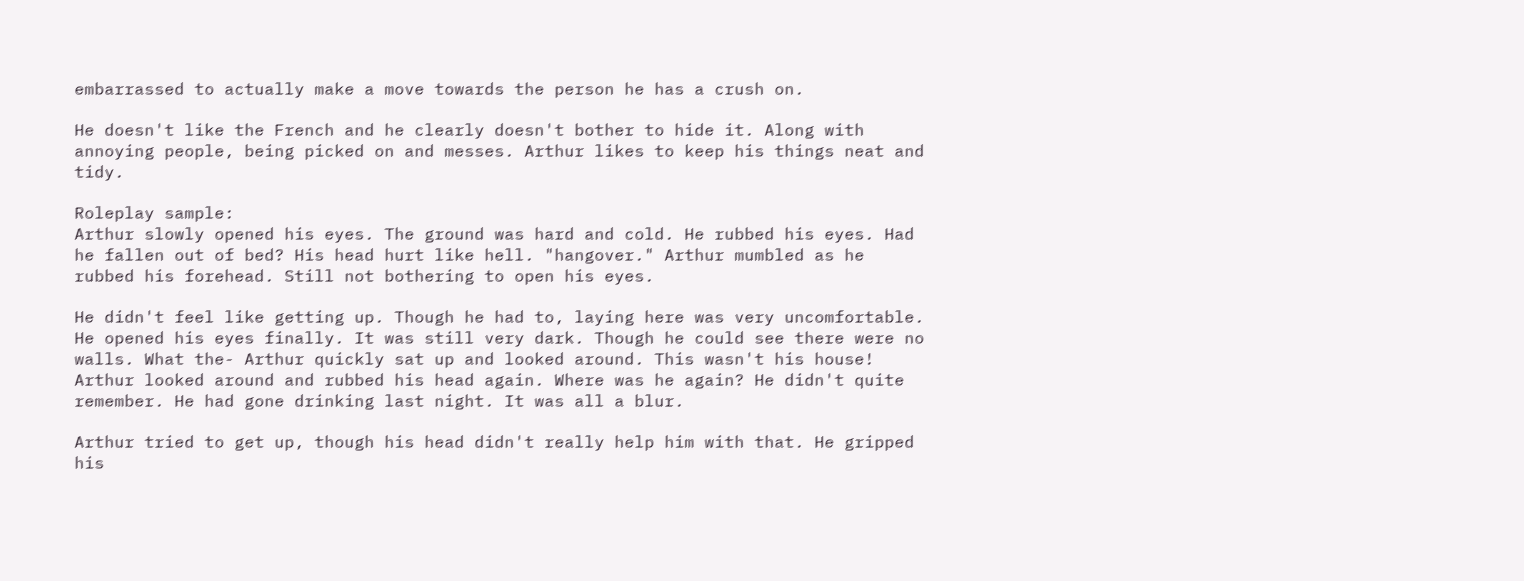embarrassed to actually make a move towards the person he has a crush on.

He doesn't like the French and he clearly doesn't bother to hide it. Along with annoying people, being picked on and messes. Arthur likes to keep his things neat and tidy.

Roleplay sample:
Arthur slowly opened his eyes. The ground was hard and cold. He rubbed his eyes. Had he fallen out of bed? His head hurt like hell. "hangover." Arthur mumbled as he rubbed his forehead. Still not bothering to open his eyes.

He didn't feel like getting up. Though he had to, laying here was very uncomfortable. He opened his eyes finally. It was still very dark. Though he could see there were no walls. What the- Arthur quickly sat up and looked around. This wasn't his house! Arthur looked around and rubbed his head again. Where was he again? He didn't quite remember. He had gone drinking last night. It was all a blur.

Arthur tried to get up, though his head didn't really help him with that. He gripped his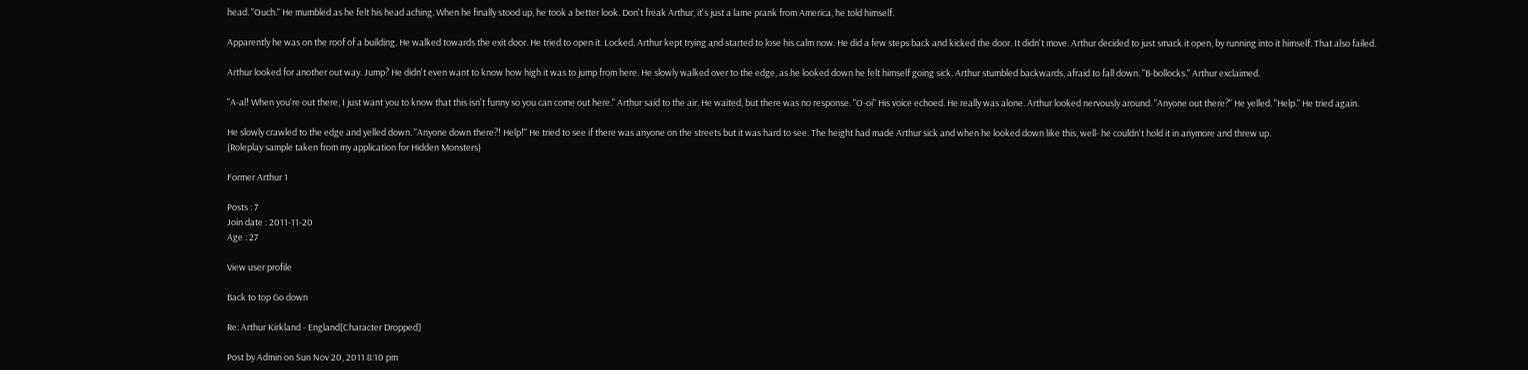head. "Ouch." He mumbled as he felt his head aching. When he finally stood up, he took a better look. Don't freak Arthur, it's just a lame prank from America, he told himself.

Apparently he was on the roof of a building. He walked towards the exit door. He tried to open it. Locked. Arthur kept trying and started to lose his calm now. He did a few steps back and kicked the door. It didn't move. Arthur decided to just smack it open, by running into it himself. That also failed.

Arthur looked for another out way. Jump? He didn't even want to know how high it was to jump from here. He slowly walked over to the edge, as he looked down he felt himself going sick. Arthur stumbled backwards, afraid to fall down. "B-bollocks." Arthur exclaimed.

"A-al! When you're out there, I just want you to know that this isn't funny so you can come out here." Arthur said to the air. He waited, but there was no response. "O-oi" His voice echoed. He really was alone. Arthur looked nervously around. "Anyone out there?" He yelled. "Help." He tried again.

He slowly crawled to the edge and yelled down. "Anyone down there?! Help!" He tried to see if there was anyone on the streets but it was hard to see. The height had made Arthur sick and when he looked down like this, well- he couldn't hold it in anymore and threw up.
(Roleplay sample taken from my application for Hidden Monsters)

Former Arthur 1

Posts : 7
Join date : 2011-11-20
Age : 27

View user profile

Back to top Go down

Re: Arthur Kirkland - England[Character Dropped]

Post by Admin on Sun Nov 20, 2011 8:10 pm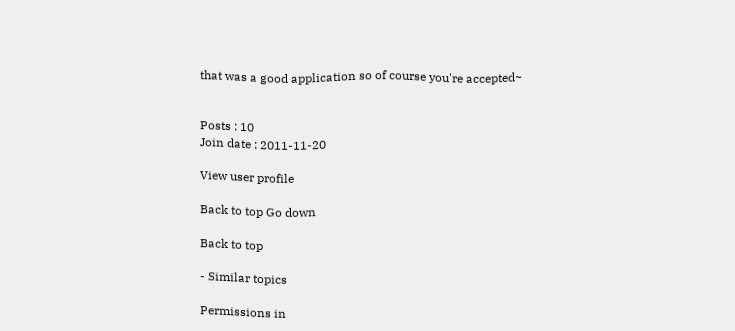that was a good application so of course you're accepted~


Posts : 10
Join date : 2011-11-20

View user profile

Back to top Go down

Back to top

- Similar topics

Permissions in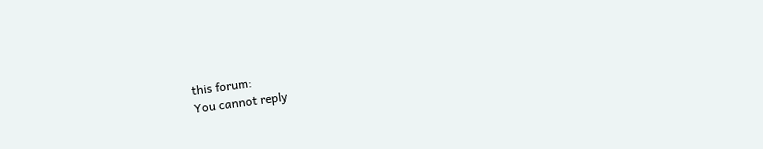this forum:
You cannot reply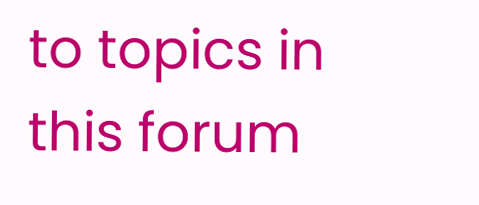to topics in this forum